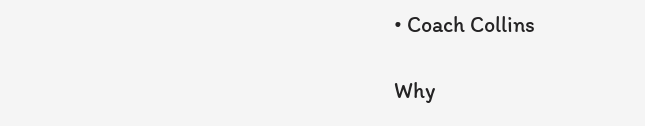• Coach Collins

Why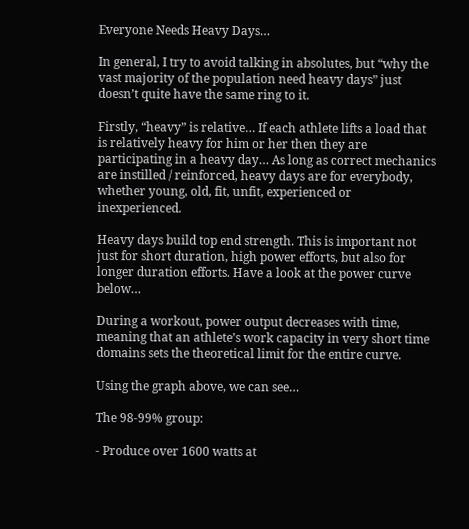Everyone Needs Heavy Days…

In general, I try to avoid talking in absolutes, but “why the vast majority of the population need heavy days” just doesn’t quite have the same ring to it.

Firstly, “heavy” is relative… If each athlete lifts a load that is relatively heavy for him or her then they are participating in a heavy day… As long as correct mechanics are instilled / reinforced, heavy days are for everybody, whether young, old, fit, unfit, experienced or inexperienced.

Heavy days build top end strength. This is important not just for short duration, high power efforts, but also for longer duration efforts. Have a look at the power curve below…

During a workout, power output decreases with time, meaning that an athlete’s work capacity in very short time domains sets the theoretical limit for the entire curve.

Using the graph above, we can see…

The 98-99% group:

- Produce over 1600 watts at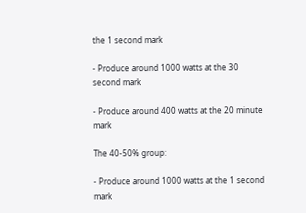the 1 second mark

- Produce around 1000 watts at the 30 second mark

- Produce around 400 watts at the 20 minute mark

The 40-50% group:

- Produce around 1000 watts at the 1 second mark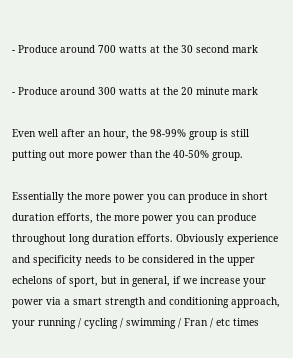- Produce around 700 watts at the 30 second mark

- Produce around 300 watts at the 20 minute mark

Even well after an hour, the 98-99% group is still putting out more power than the 40-50% group.

Essentially the more power you can produce in short duration efforts, the more power you can produce throughout long duration efforts. Obviously experience and specificity needs to be considered in the upper echelons of sport, but in general, if we increase your power via a smart strength and conditioning approach, your running / cycling / swimming / Fran / etc times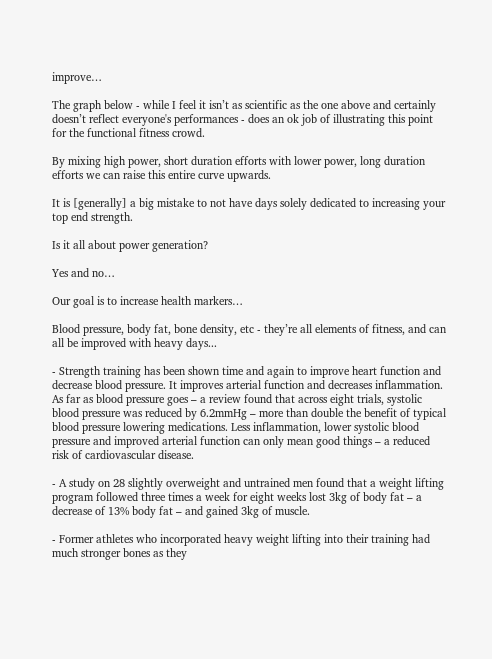improve…

The graph below - while I feel it isn’t as scientific as the one above and certainly doesn’t reflect everyone's performances - does an ok job of illustrating this point for the functional fitness crowd.

By mixing high power, short duration efforts with lower power, long duration efforts we can raise this entire curve upwards.

It is [generally] a big mistake to not have days solely dedicated to increasing your top end strength.

Is it all about power generation?

Yes and no…

Our goal is to increase health markers…

Blood pressure, body fat, bone density, etc - they’re all elements of fitness, and can all be improved with heavy days...

- Strength training has been shown time and again to improve heart function and decrease blood pressure. It improves arterial function and decreases inflammation. As far as blood pressure goes – a review found that across eight trials, systolic blood pressure was reduced by 6.2mmHg – more than double the benefit of typical blood pressure lowering medications. Less inflammation, lower systolic blood pressure and improved arterial function can only mean good things – a reduced risk of cardiovascular disease.

- A study on 28 slightly overweight and untrained men found that a weight lifting program followed three times a week for eight weeks lost 3kg of body fat – a decrease of 13% body fat – and gained 3kg of muscle.

- Former athletes who incorporated heavy weight lifting into their training had much stronger bones as they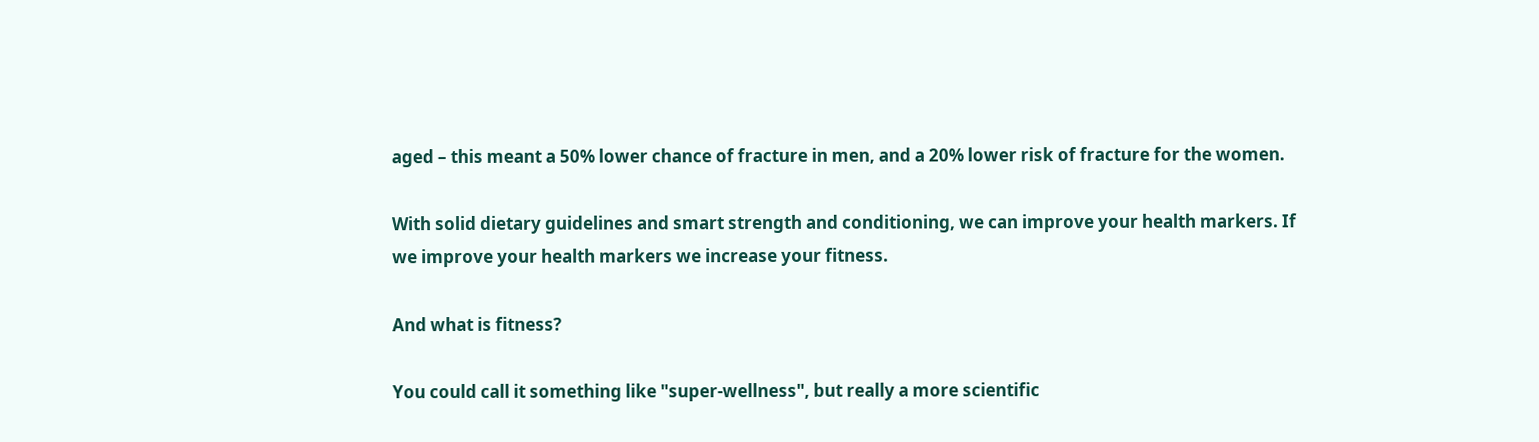aged – this meant a 50% lower chance of fracture in men, and a 20% lower risk of fracture for the women.

With solid dietary guidelines and smart strength and conditioning, we can improve your health markers. If we improve your health markers we increase your fitness.

And what is fitness?

You could call it something like "super-wellness", but really a more scientific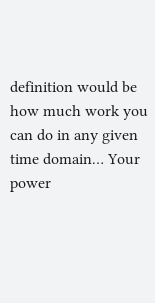definition would be how much work you can do in any given time domain… Your power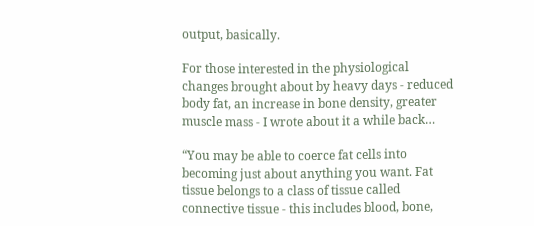output, basically.

For those interested in the physiological changes brought about by heavy days - reduced body fat, an increase in bone density, greater muscle mass - I wrote about it a while back…

“You may be able to coerce fat cells into becoming just about anything you want. Fat tissue belongs to a class of tissue called connective tissue - this includes blood, bone,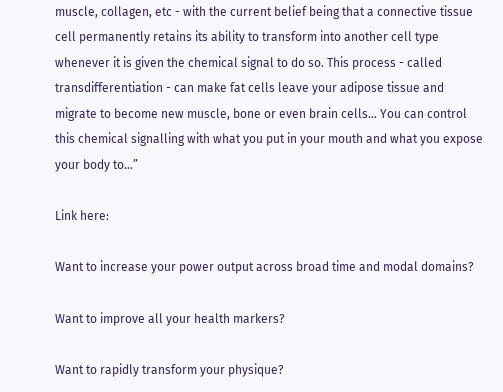muscle, collagen, etc - with the current belief being that a connective tissue cell permanently retains its ability to transform into another cell type whenever it is given the chemical signal to do so. This process - called transdifferentiation - can make fat cells leave your adipose tissue and migrate to become new muscle, bone or even brain cells… You can control this chemical signalling with what you put in your mouth and what you expose your body to…”

Link here:

Want to increase your power output across broad time and modal domains?

Want to improve all your health markers?

Want to rapidly transform your physique?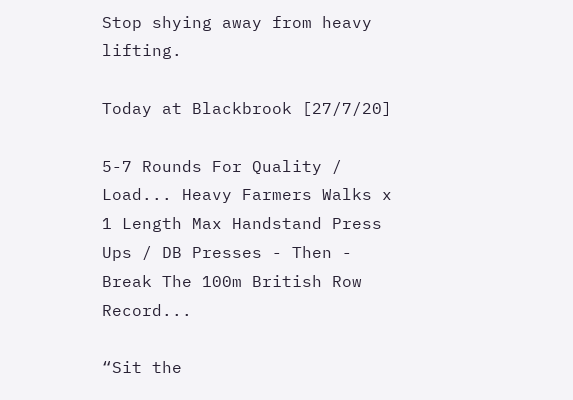Stop shying away from heavy lifting.

Today at Blackbrook [27/7/20]

5-7 Rounds For Quality / Load... Heavy Farmers Walks x 1 Length Max Handstand Press Ups / DB Presses - Then - Break The 100m British Row Record...

“Sit the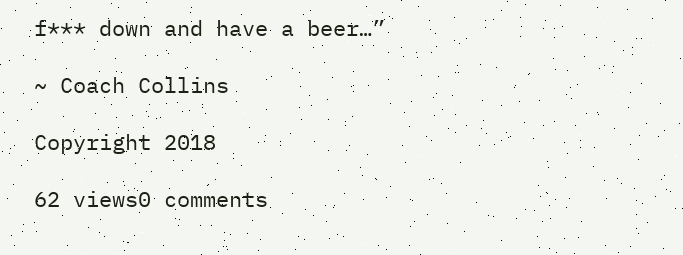f*** down and have a beer…”

~ Coach Collins

Copyright 2018

62 views0 comments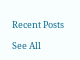Recent Posts

See All